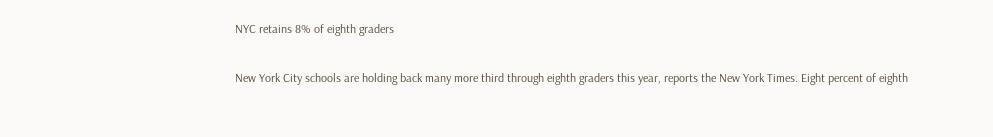NYC retains 8% of eighth graders

New York City schools are holding back many more third through eighth graders this year, reports the New York Times. Eight percent of eighth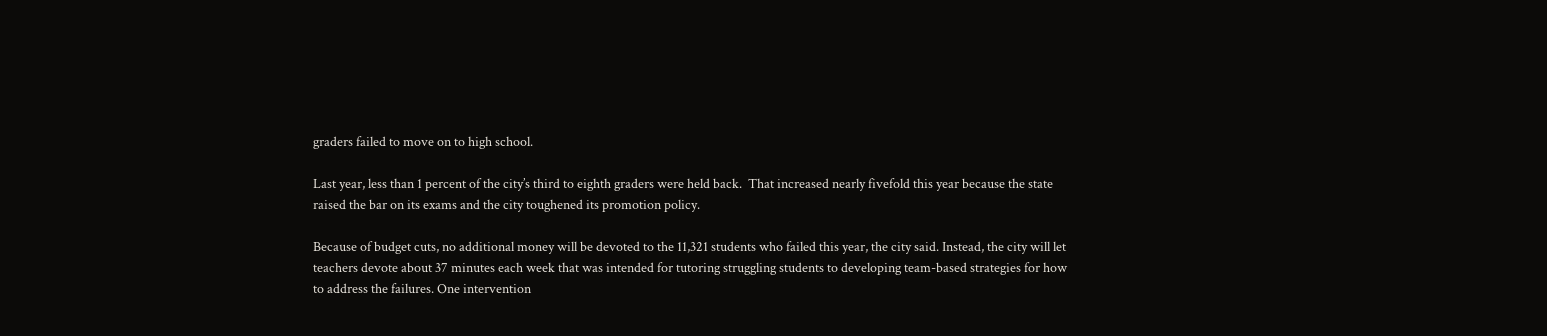graders failed to move on to high school.

Last year, less than 1 percent of the city’s third to eighth graders were held back.  That increased nearly fivefold this year because the state raised the bar on its exams and the city toughened its promotion policy.

Because of budget cuts, no additional money will be devoted to the 11,321 students who failed this year, the city said. Instead, the city will let teachers devote about 37 minutes each week that was intended for tutoring struggling students to developing team-based strategies for how to address the failures. One intervention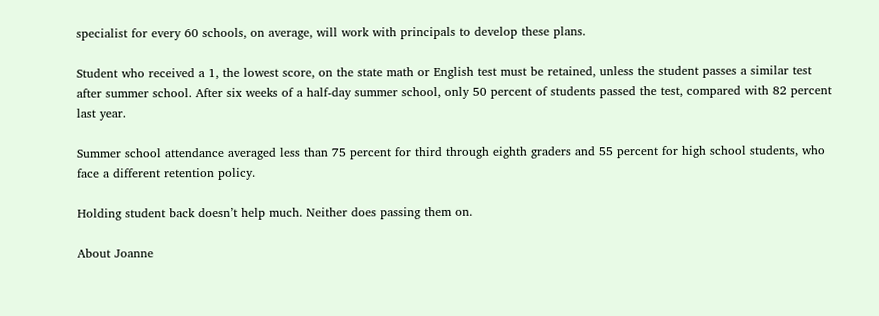specialist for every 60 schools, on average, will work with principals to develop these plans.

Student who received a 1, the lowest score, on the state math or English test must be retained, unless the student passes a similar test after summer school. After six weeks of a half-day summer school, only 50 percent of students passed the test, compared with 82 percent last year.

Summer school attendance averaged less than 75 percent for third through eighth graders and 55 percent for high school students, who face a different retention policy.

Holding student back doesn’t help much. Neither does passing them on.

About Joanne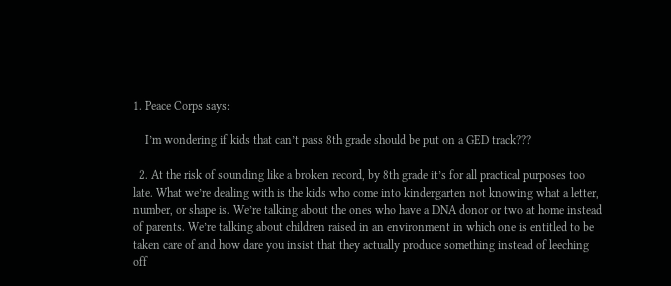1. Peace Corps says:

    I’m wondering if kids that can’t pass 8th grade should be put on a GED track???

  2. At the risk of sounding like a broken record, by 8th grade it’s for all practical purposes too late. What we’re dealing with is the kids who come into kindergarten not knowing what a letter, number, or shape is. We’re talking about the ones who have a DNA donor or two at home instead of parents. We’re talking about children raised in an environment in which one is entitled to be taken care of and how dare you insist that they actually produce something instead of leeching off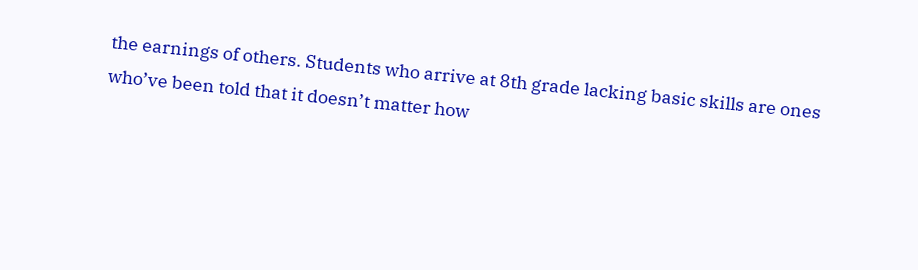the earnings of others. Students who arrive at 8th grade lacking basic skills are ones who’ve been told that it doesn’t matter how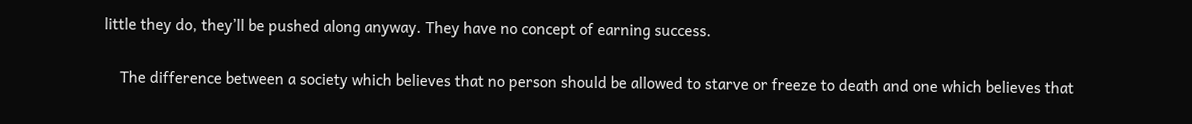little they do, they’ll be pushed along anyway. They have no concept of earning success.

    The difference between a society which believes that no person should be allowed to starve or freeze to death and one which believes that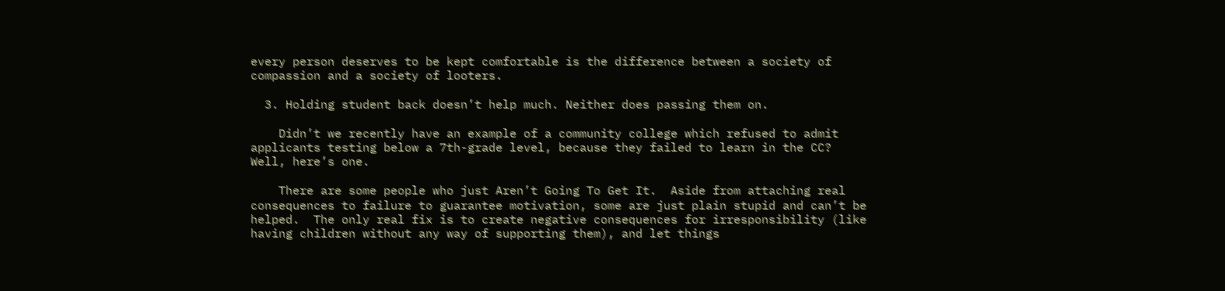every person deserves to be kept comfortable is the difference between a society of compassion and a society of looters.

  3. Holding student back doesn’t help much. Neither does passing them on.

    Didn’t we recently have an example of a community college which refused to admit applicants testing below a 7th-grade level, because they failed to learn in the CC?  Well, here’s one.

    There are some people who just Aren’t Going To Get It.  Aside from attaching real consequences to failure to guarantee motivation, some are just plain stupid and can’t be helped.  The only real fix is to create negative consequences for irresponsibility (like having children without any way of supporting them), and let things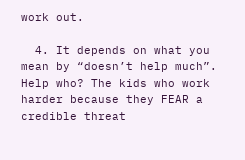work out.

  4. It depends on what you mean by “doesn’t help much”. Help who? The kids who work harder because they FEAR a credible threat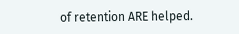of retention ARE helped.